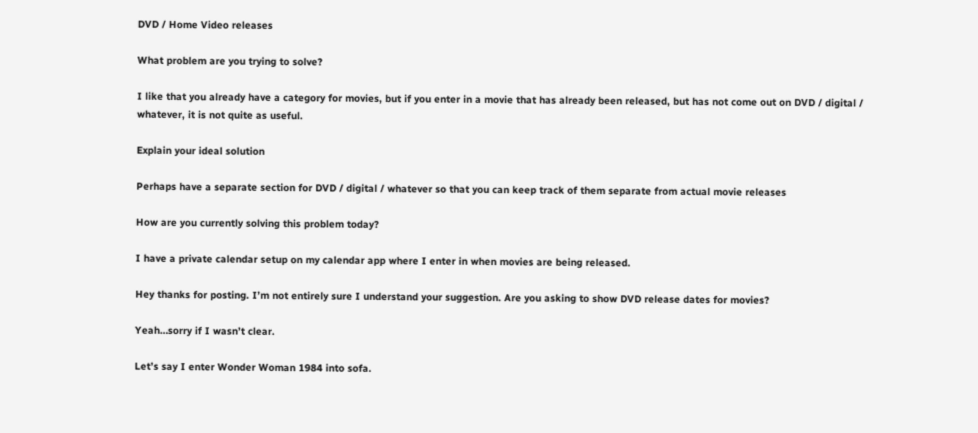DVD / Home Video releases

What problem are you trying to solve?

I like that you already have a category for movies, but if you enter in a movie that has already been released, but has not come out on DVD / digital / whatever, it is not quite as useful.

Explain your ideal solution

Perhaps have a separate section for DVD / digital / whatever so that you can keep track of them separate from actual movie releases

How are you currently solving this problem today?

I have a private calendar setup on my calendar app where I enter in when movies are being released.

Hey thanks for posting. I’m not entirely sure I understand your suggestion. Are you asking to show DVD release dates for movies?

Yeah…sorry if I wasn’t clear.

Let’s say I enter Wonder Woman 1984 into sofa.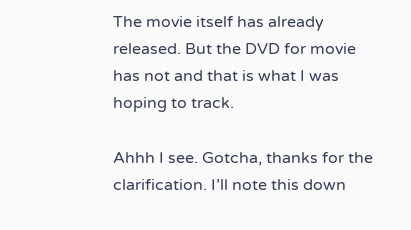The movie itself has already released. But the DVD for movie has not and that is what I was hoping to track.

Ahhh I see. Gotcha, thanks for the clarification. I’ll note this down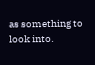as something to look into.